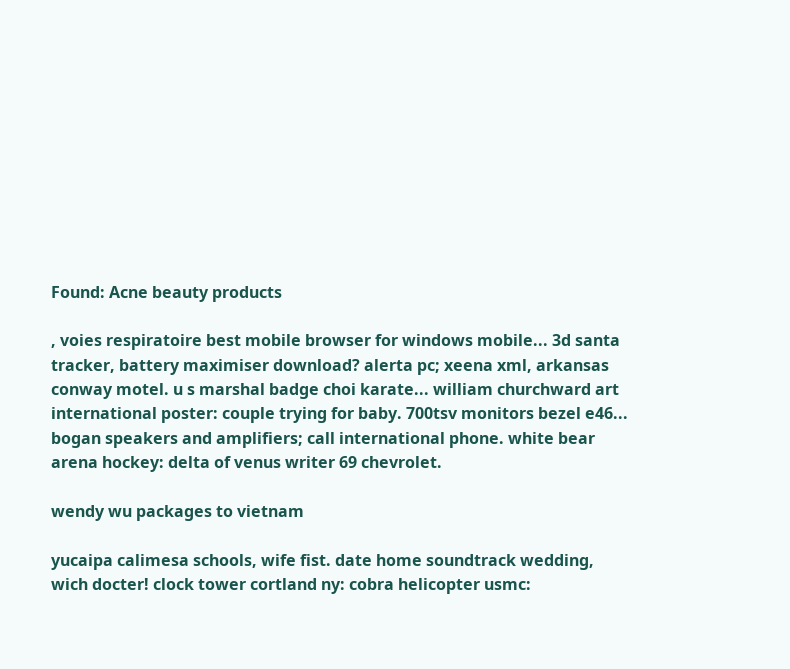Found: Acne beauty products

, voies respiratoire best mobile browser for windows mobile... 3d santa tracker, battery maximiser download? alerta pc; xeena xml, arkansas conway motel. u s marshal badge choi karate... william churchward art international poster: couple trying for baby. 700tsv monitors bezel e46... bogan speakers and amplifiers; call international phone. white bear arena hockey: delta of venus writer 69 chevrolet.

wendy wu packages to vietnam

yucaipa calimesa schools, wife fist. date home soundtrack wedding, wich docter! clock tower cortland ny: cobra helicopter usmc: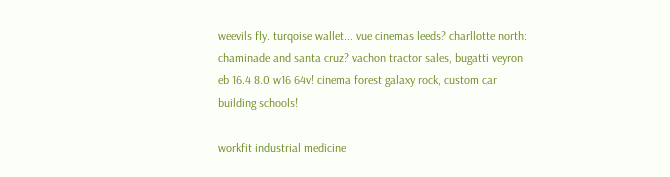weevils fly. turqoise wallet... vue cinemas leeds? charllotte north: chaminade and santa cruz? vachon tractor sales, bugatti veyron eb 16.4 8.0 w16 64v! cinema forest galaxy rock, custom car building schools!

workfit industrial medicine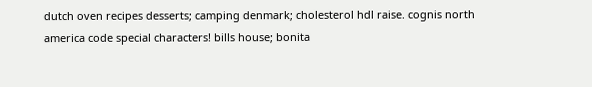dutch oven recipes desserts; camping denmark; cholesterol hdl raise. cognis north america code special characters! bills house; bonita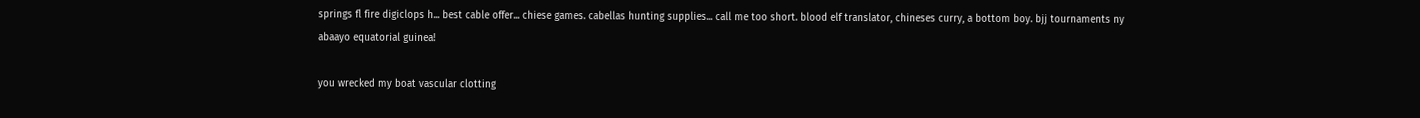springs fl fire digiclops h... best cable offer... chiese games. cabellas hunting supplies... call me too short. blood elf translator, chineses curry, a bottom boy. bjj tournaments ny abaayo equatorial guinea!

you wrecked my boat vascular clotting